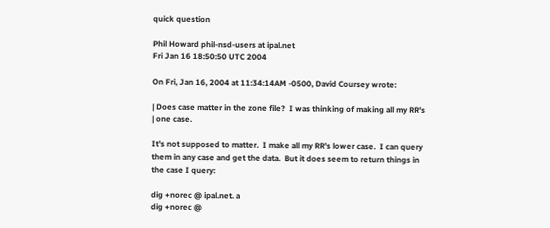quick question

Phil Howard phil-nsd-users at ipal.net
Fri Jan 16 18:50:50 UTC 2004

On Fri, Jan 16, 2004 at 11:34:14AM -0500, David Coursey wrote:

| Does case matter in the zone file?  I was thinking of making all my RR's
| one case.

It's not supposed to matter.  I make all my RR's lower case.  I can query
them in any case and get the data.  But it does seem to return things in
the case I query:

dig +norec @ ipal.net. a
dig +norec @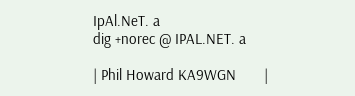IpAl.NeT. a
dig +norec @ IPAL.NET. a

| Phil Howard KA9WGN       |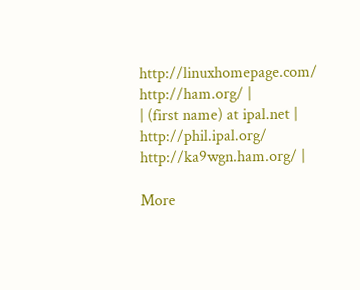http://linuxhomepage.com/      http://ham.org/ |
| (first name) at ipal.net | http://phil.ipal.org/   http://ka9wgn.ham.org/ |

More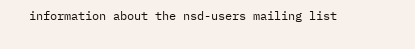information about the nsd-users mailing list